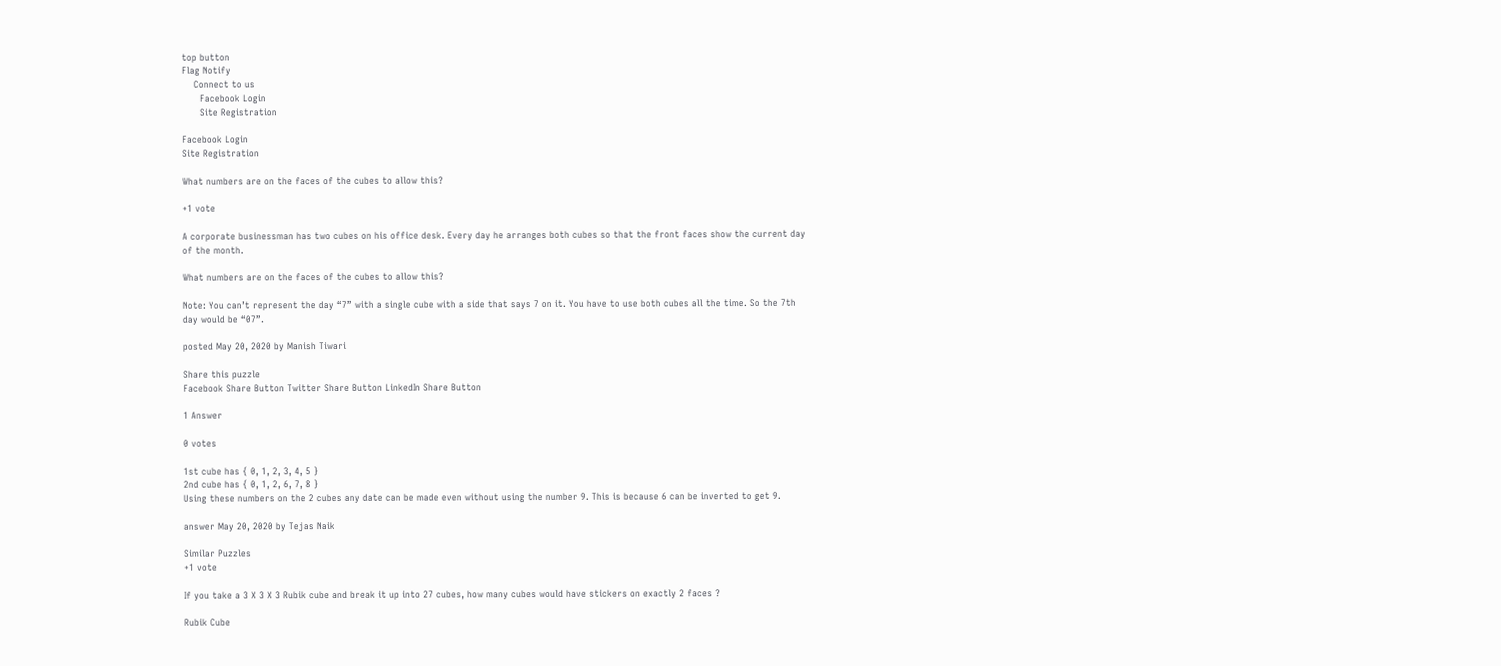top button
Flag Notify
    Connect to us
      Facebook Login
      Site Registration

Facebook Login
Site Registration

What numbers are on the faces of the cubes to allow this?

+1 vote

A corporate businessman has two cubes on his office desk. Every day he arranges both cubes so that the front faces show the current day of the month.

What numbers are on the faces of the cubes to allow this?

Note: You can’t represent the day “7” with a single cube with a side that says 7 on it. You have to use both cubes all the time. So the 7th day would be “07”.

posted May 20, 2020 by Manish Tiwari

Share this puzzle
Facebook Share Button Twitter Share Button LinkedIn Share Button

1 Answer

0 votes

1st cube has { 0, 1, 2, 3, 4, 5 }
2nd cube has { 0, 1, 2, 6, 7, 8 }
Using these numbers on the 2 cubes any date can be made even without using the number 9. This is because 6 can be inverted to get 9.

answer May 20, 2020 by Tejas Naik

Similar Puzzles
+1 vote

If you take a 3 X 3 X 3 Rubik cube and break it up into 27 cubes, how many cubes would have stickers on exactly 2 faces ?

Rubik Cube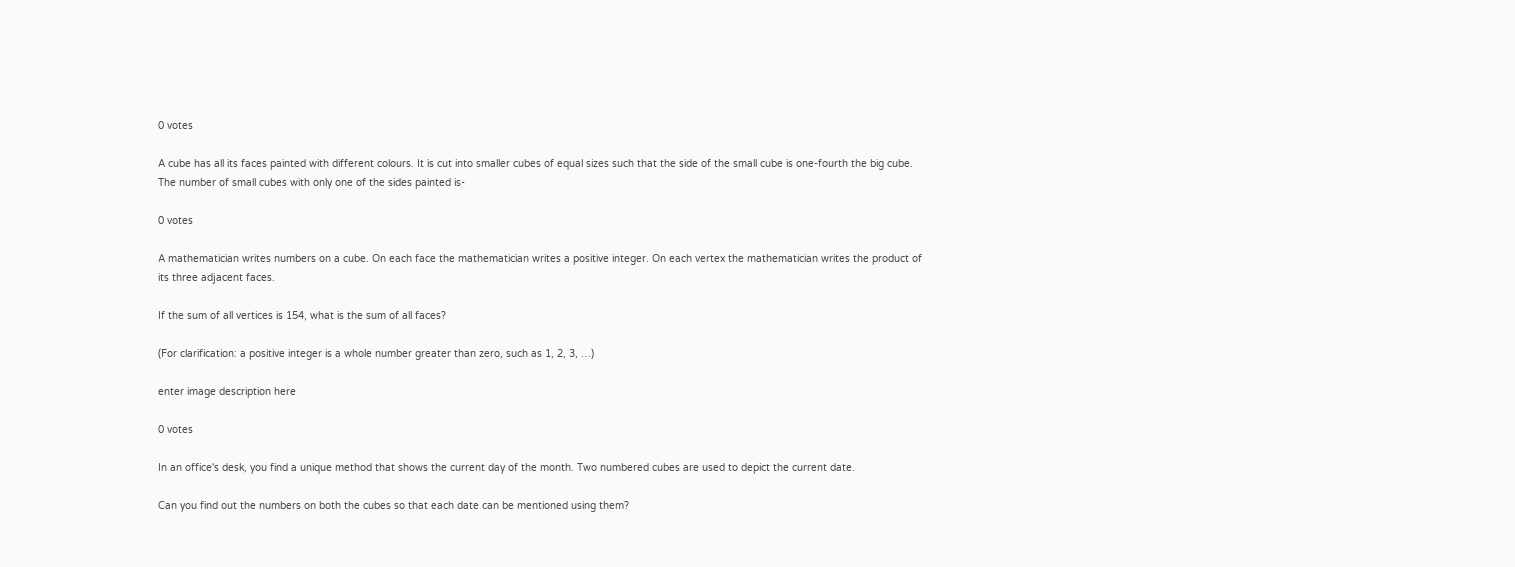0 votes

A cube has all its faces painted with different colours. It is cut into smaller cubes of equal sizes such that the side of the small cube is one-fourth the big cube. The number of small cubes with only one of the sides painted is-

0 votes

A mathematician writes numbers on a cube. On each face the mathematician writes a positive integer. On each vertex the mathematician writes the product of its three adjacent faces.

If the sum of all vertices is 154, what is the sum of all faces?

(For clarification: a positive integer is a whole number greater than zero, such as 1, 2, 3, …)

enter image description here

0 votes

In an office's desk, you find a unique method that shows the current day of the month. Two numbered cubes are used to depict the current date.

Can you find out the numbers on both the cubes so that each date can be mentioned using them?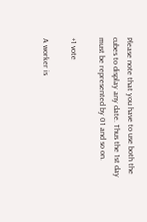Please note that you have to use both the cubes to display any date. Thus the 1st day must be represented by 01 and so on.

+1 vote

A worker is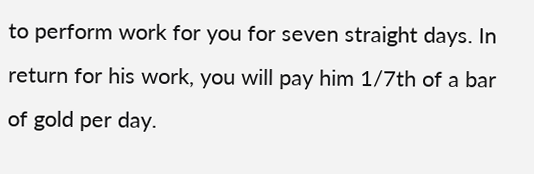to perform work for you for seven straight days. In return for his work, you will pay him 1/7th of a bar of gold per day.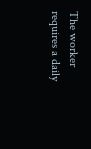The worker requires a daily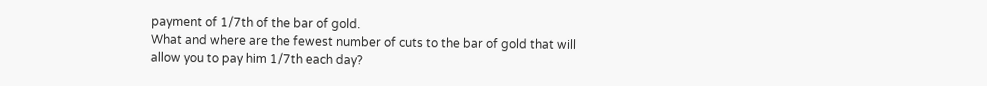payment of 1/7th of the bar of gold.
What and where are the fewest number of cuts to the bar of gold that will allow you to pay him 1/7th each day?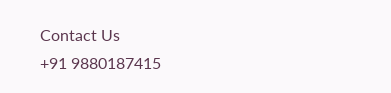Contact Us
+91 9880187415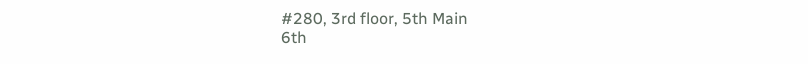#280, 3rd floor, 5th Main
6th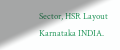Sector, HSR Layout
Karnataka INDIA.